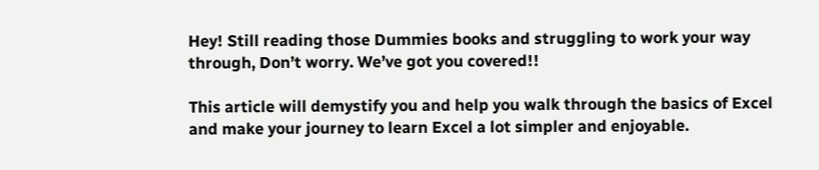Hey! Still reading those Dummies books and struggling to work your way through, Don’t worry. We’ve got you covered!!

This article will demystify you and help you walk through the basics of Excel and make your journey to learn Excel a lot simpler and enjoyable.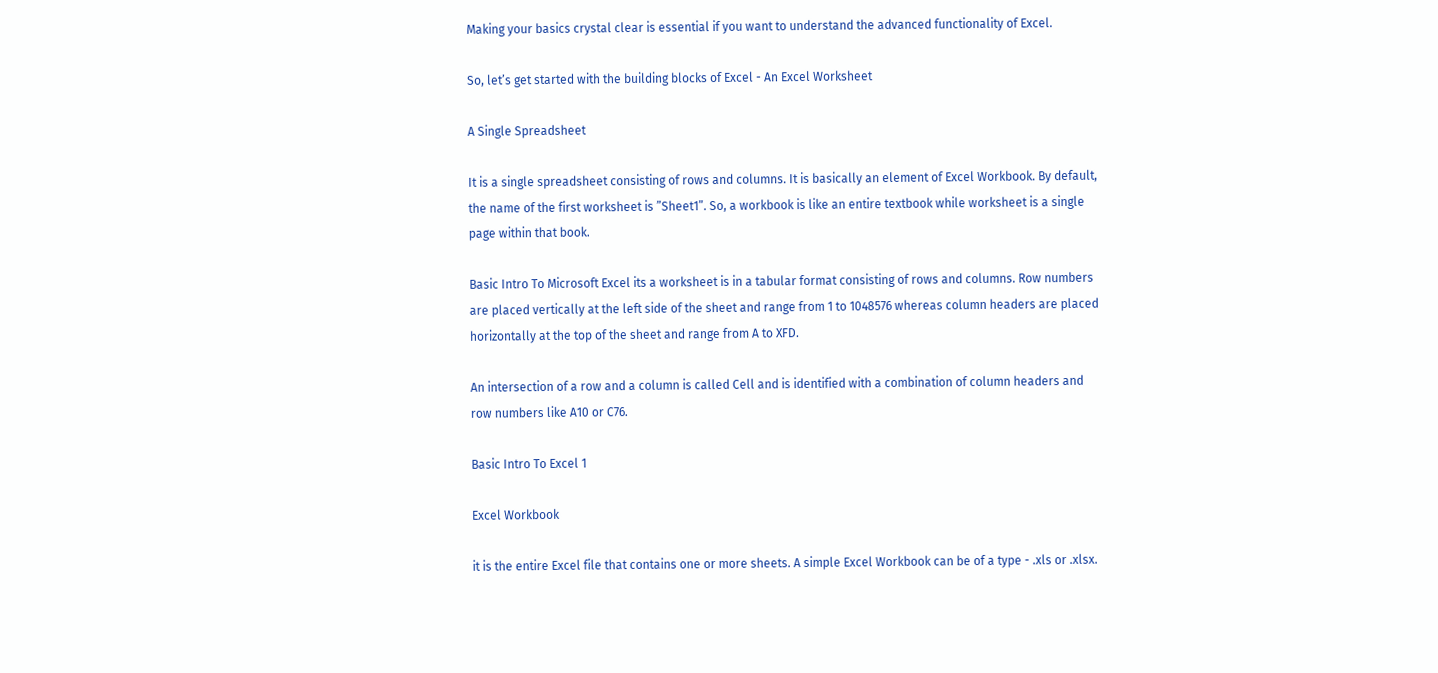Making your basics crystal clear is essential if you want to understand the advanced functionality of Excel.

So, let’s get started with the building blocks of Excel - An Excel Worksheet

A Single Spreadsheet

It is a single spreadsheet consisting of rows and columns. It is basically an element of Excel Workbook. By default, the name of the first worksheet is ”Sheet1”. So, a workbook is like an entire textbook while worksheet is a single page within that book.

Basic Intro To Microsoft Excel its a worksheet is in a tabular format consisting of rows and columns. Row numbers are placed vertically at the left side of the sheet and range from 1 to 1048576 whereas column headers are placed horizontally at the top of the sheet and range from A to XFD.

An intersection of a row and a column is called Cell and is identified with a combination of column headers and row numbers like A10 or C76.

Basic Intro To Excel 1

Excel Workbook

it is the entire Excel file that contains one or more sheets. A simple Excel Workbook can be of a type - .xls or .xlsx.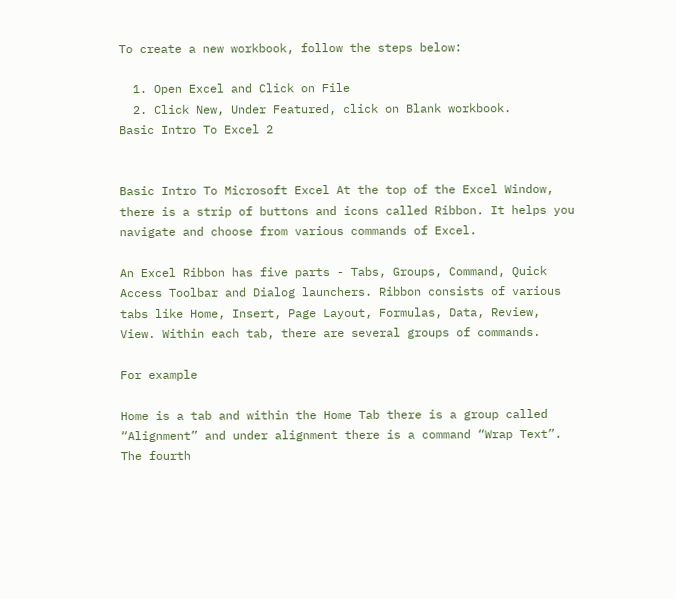To create a new workbook, follow the steps below:

  1. Open Excel and Click on File
  2. Click New, Under Featured, click on Blank workbook.
Basic Intro To Excel 2


Basic Intro To Microsoft Excel At the top of the Excel Window, there is a strip of buttons and icons called Ribbon. It helps you navigate and choose from various commands of Excel.

An Excel Ribbon has five parts - Tabs, Groups, Command, Quick Access Toolbar and Dialog launchers. Ribbon consists of various tabs like Home, Insert, Page Layout, Formulas, Data, Review, View. Within each tab, there are several groups of commands.

For example

Home is a tab and within the Home Tab there is a group called “Alignment” and under alignment there is a command “Wrap Text”. The fourth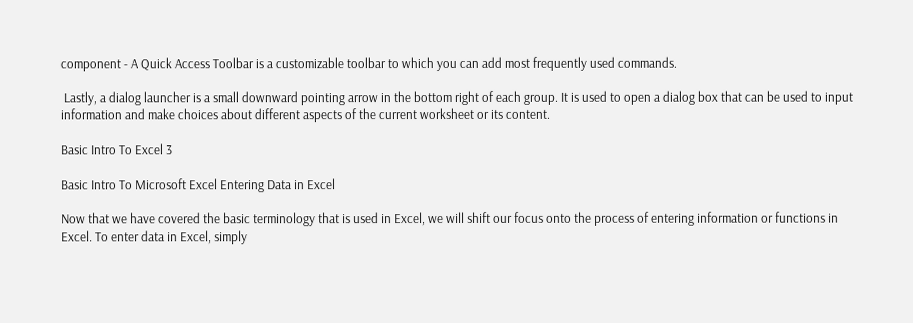component - A Quick Access Toolbar is a customizable toolbar to which you can add most frequently used commands.

 Lastly, a dialog launcher is a small downward pointing arrow in the bottom right of each group. It is used to open a dialog box that can be used to input information and make choices about different aspects of the current worksheet or its content.

Basic Intro To Excel 3

Basic Intro To Microsoft Excel Entering Data in Excel

Now that we have covered the basic terminology that is used in Excel, we will shift our focus onto the process of entering information or functions in Excel. To enter data in Excel, simply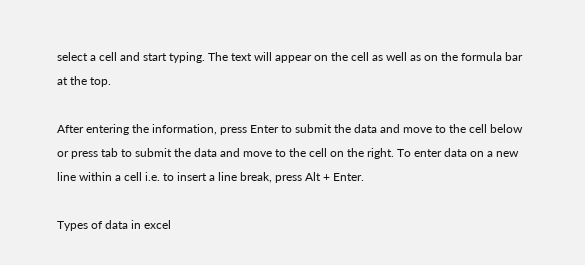select a cell and start typing. The text will appear on the cell as well as on the formula bar at the top.

After entering the information, press Enter to submit the data and move to the cell below or press tab to submit the data and move to the cell on the right. To enter data on a new line within a cell i.e. to insert a line break, press Alt + Enter.

Types of data in excel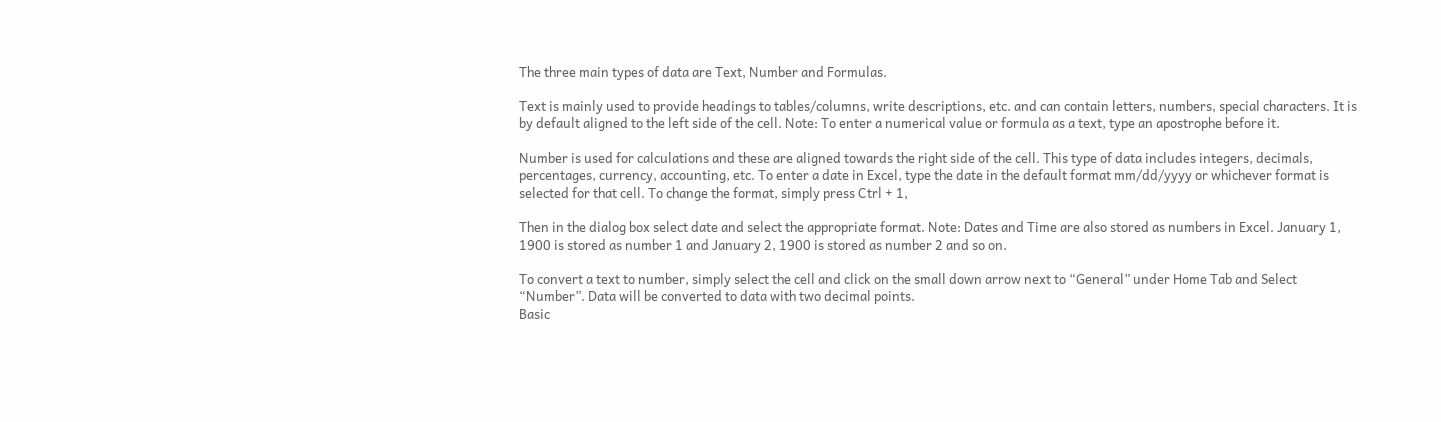The three main types of data are Text, Number and Formulas.

Text is mainly used to provide headings to tables/columns, write descriptions, etc. and can contain letters, numbers, special characters. It is by default aligned to the left side of the cell. Note: To enter a numerical value or formula as a text, type an apostrophe before it.

Number is used for calculations and these are aligned towards the right side of the cell. This type of data includes integers, decimals, percentages, currency, accounting, etc. To enter a date in Excel, type the date in the default format mm/dd/yyyy or whichever format is selected for that cell. To change the format, simply press Ctrl + 1,

Then in the dialog box select date and select the appropriate format. Note: Dates and Time are also stored as numbers in Excel. January 1, 1900 is stored as number 1 and January 2, 1900 is stored as number 2 and so on.

To convert a text to number, simply select the cell and click on the small down arrow next to “General” under Home Tab and Select “Number”. Data will be converted to data with two decimal points.
Basic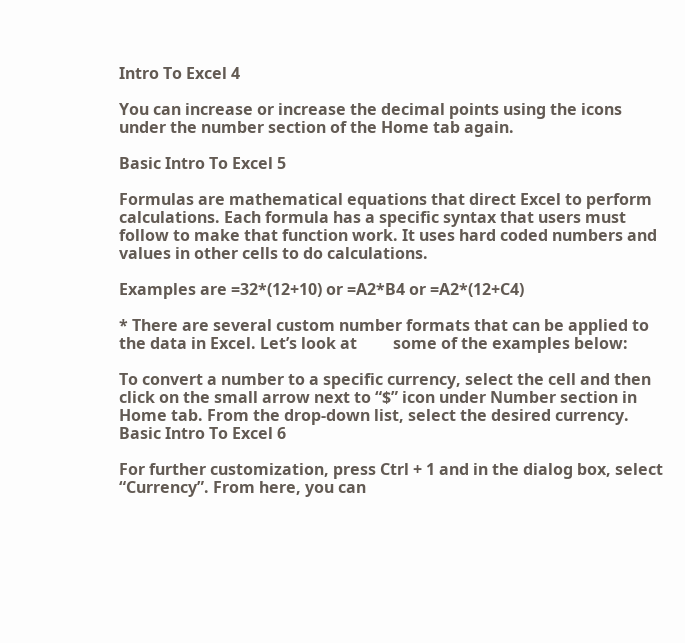Intro To Excel 4

You can increase or increase the decimal points using the icons under the number section of the Home tab again.

Basic Intro To Excel 5

Formulas are mathematical equations that direct Excel to perform calculations. Each formula has a specific syntax that users must follow to make that function work. It uses hard coded numbers and values in other cells to do calculations.

Examples are =32*(12+10) or =A2*B4 or =A2*(12+C4)

* There are several custom number formats that can be applied to the data in Excel. Let’s look at         some of the examples below:

To convert a number to a specific currency, select the cell and then click on the small arrow next to “$” icon under Number section in Home tab. From the drop-down list, select the desired currency.
Basic Intro To Excel 6

For further customization, press Ctrl + 1 and in the dialog box, select “Currency”. From here, you can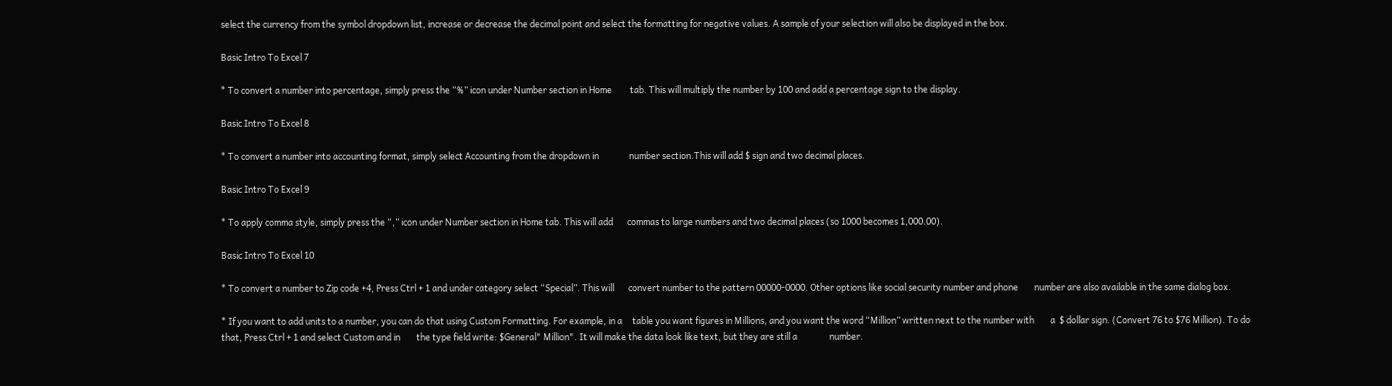select the currency from the symbol dropdown list, increase or decrease the decimal point and select the formatting for negative values. A sample of your selection will also be displayed in the box.

Basic Intro To Excel 7

* To convert a number into percentage, simply press the “%” icon under Number section in Home         tab. This will multiply the number by 100 and add a percentage sign to the display.

Basic Intro To Excel 8

* To convert a number into accounting format, simply select Accounting from the dropdown in               number section.This will add $ sign and two decimal places.

Basic Intro To Excel 9

* To apply comma style, simply press the “,” icon under Number section in Home tab. This will add       commas to large numbers and two decimal places (so 1000 becomes 1,000.00).

Basic Intro To Excel 10

* To convert a number to Zip code +4, Press Ctrl + 1 and under category select “Special”. This will       convert number to the pattern 00000-0000. Other options like social security number and phone        number are also available in the same dialog box.

* If you want to add units to a number, you can do that using Custom Formatting. For example, in a     table you want figures in Millions, and you want the word “Million” written next to the number with        a  $ dollar sign. (Convert 76 to $76 Million). To do that, Press Ctrl + 1 and select Custom and in        the type field write: $General" Million". It will make the data look like text, but they are still a                number.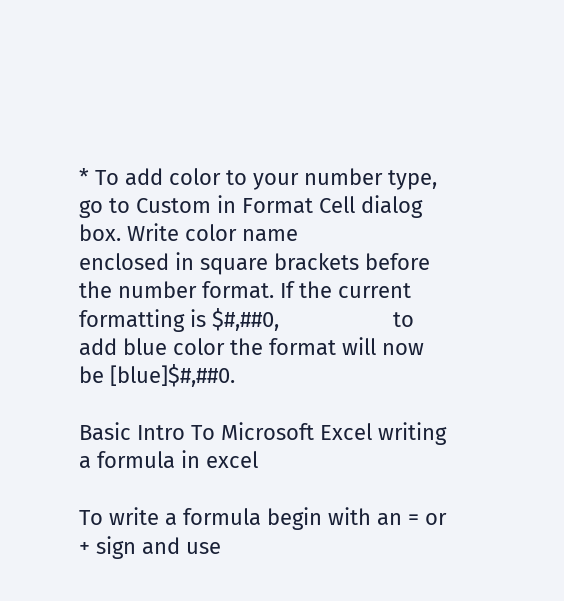* To add color to your number type, go to Custom in Format Cell dialog box. Write color name               enclosed in square brackets before the number format. If the current formatting is $#,##0,                   to add blue color the format will now be [blue]$#,##0.

Basic Intro To Microsoft Excel writing a formula in excel

To write a formula begin with an = or + sign and use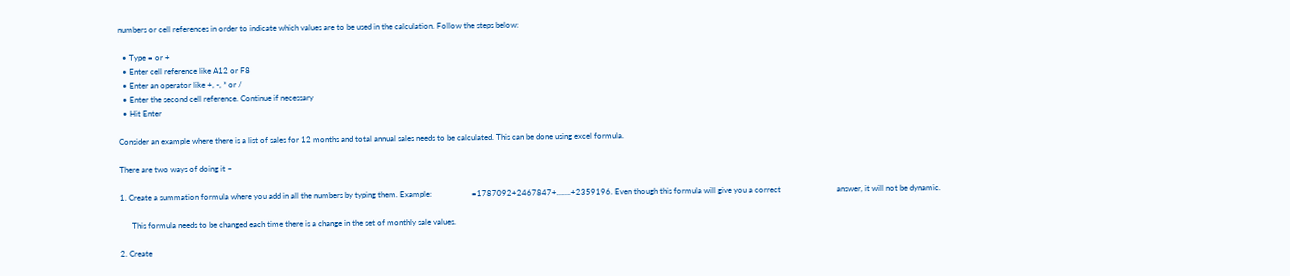numbers or cell references in order to indicate which values are to be used in the calculation. Follow the steps below:

  • Type = or +
  • Enter cell reference like A12 or F8
  • Enter an operator like +, -, * or /
  • Enter the second cell reference. Continue if necessary
  • Hit Enter

Consider an example where there is a list of sales for 12 months and total annual sales needs to be calculated. This can be done using excel formula.

There are two ways of doing it –

1. Create a summation formula where you add in all the numbers by typing them. Example:                    =1787092+2467847+…….+2359196. Even though this formula will give you a correct                            answer, it will not be dynamic.

      This formula needs to be changed each time there is a change in the set of monthly sale values.

2. Create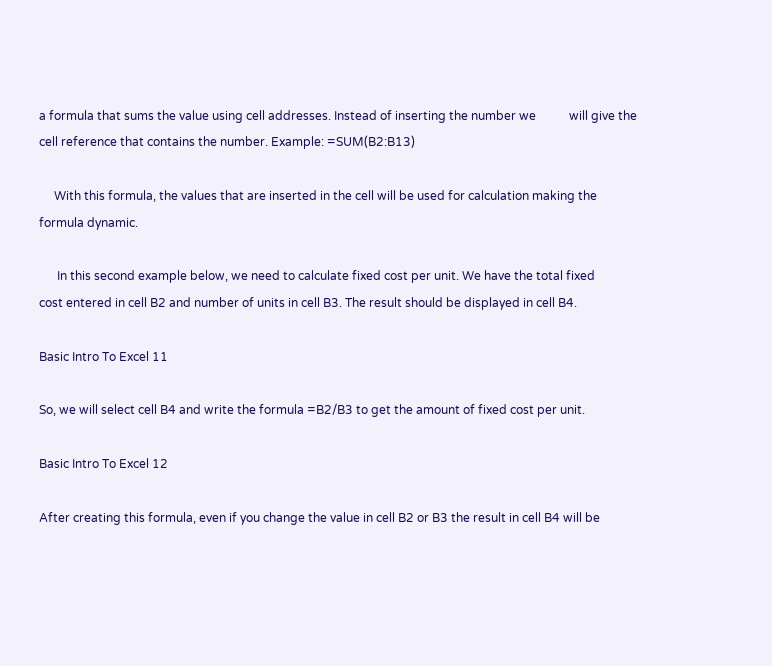a formula that sums the value using cell addresses. Instead of inserting the number we           will give the cell reference that contains the number. Example: =SUM(B2:B13)

     With this formula, the values that are inserted in the cell will be used for calculation making the          formula dynamic.

      In this second example below, we need to calculate fixed cost per unit. We have the total fixed          cost entered in cell B2 and number of units in cell B3. The result should be displayed in cell B4.

Basic Intro To Excel 11

So, we will select cell B4 and write the formula =B2/B3 to get the amount of fixed cost per unit.

Basic Intro To Excel 12

After creating this formula, even if you change the value in cell B2 or B3 the result in cell B4 will be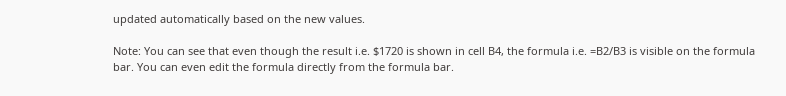updated automatically based on the new values.

Note: You can see that even though the result i.e. $1720 is shown in cell B4, the formula i.e. =B2/B3 is visible on the formula bar. You can even edit the formula directly from the formula bar.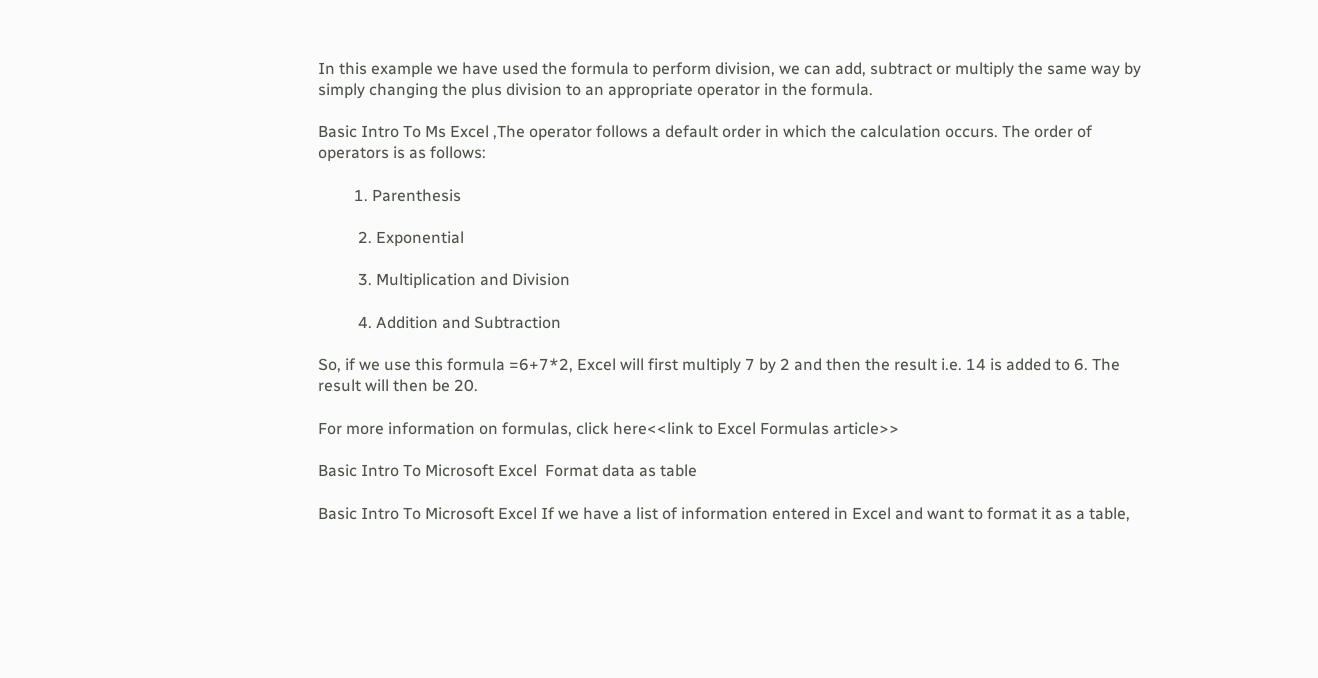In this example we have used the formula to perform division, we can add, subtract or multiply the same way by simply changing the plus division to an appropriate operator in the formula.

Basic Intro To Ms Excel ,The operator follows a default order in which the calculation occurs. The order of operators is as follows:

         1. Parenthesis

          2. Exponential

          3. Multiplication and Division

          4. Addition and Subtraction

So, if we use this formula =6+7*2, Excel will first multiply 7 by 2 and then the result i.e. 14 is added to 6. The result will then be 20.

For more information on formulas, click here<<link to Excel Formulas article>>

Basic Intro To Microsoft Excel  Format data as table

Basic Intro To Microsoft Excel If we have a list of information entered in Excel and want to format it as a table,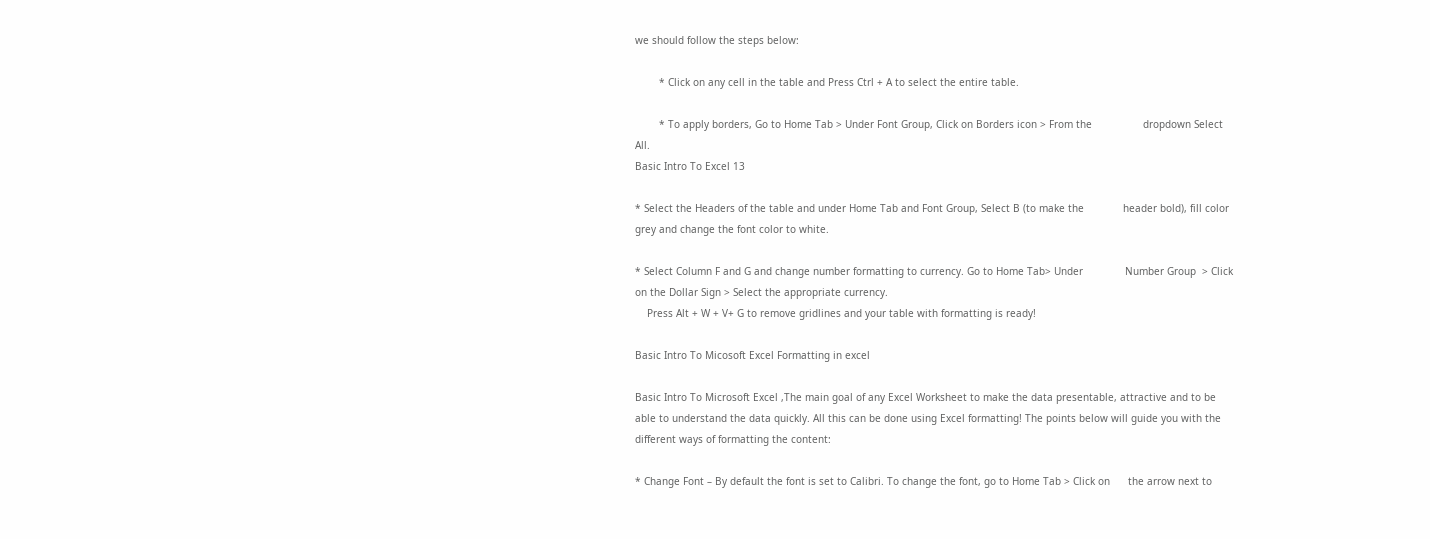we should follow the steps below:

        * Click on any cell in the table and Press Ctrl + A to select the entire table.

        * To apply borders, Go to Home Tab > Under Font Group, Click on Borders icon > From the                 dropdown Select All.
Basic Intro To Excel 13

* Select the Headers of the table and under Home Tab and Font Group, Select B (to make the             header bold), fill color grey and change the font color to white.

* Select Column F and G and change number formatting to currency. Go to Home Tab> Under              Number Group  > Click on the Dollar Sign > Select the appropriate currency.
    Press Alt + W + V+ G to remove gridlines and your table with formatting is ready!

Basic Intro To Micosoft Excel Formatting in excel

Basic Intro To Microsoft Excel ,The main goal of any Excel Worksheet to make the data presentable, attractive and to be able to understand the data quickly. All this can be done using Excel formatting! The points below will guide you with the different ways of formatting the content:

* Change Font – By default the font is set to Calibri. To change the font, go to Home Tab > Click on      the arrow next to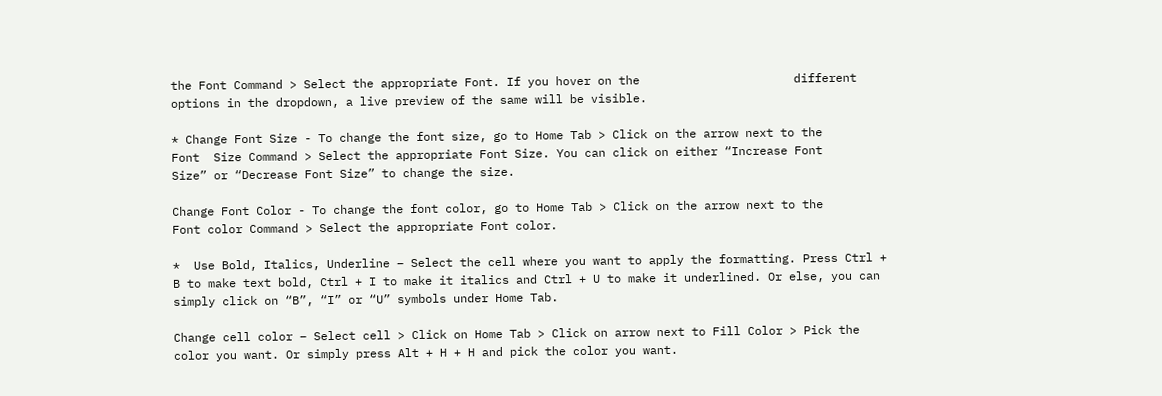the Font Command > Select the appropriate Font. If you hover on the                      different options in the dropdown, a live preview of the same will be visible.

* Change Font Size - To change the font size, go to Home Tab > Click on the arrow next to the            Font  Size Command > Select the appropriate Font Size. You can click on either “Increase Font         Size” or “Decrease Font Size” to change the size.

Change Font Color - To change the font color, go to Home Tab > Click on the arrow next to the         Font color Command > Select the appropriate Font color.

*  Use Bold, Italics, Underline – Select the cell where you want to apply the formatting. Press Ctrl +       B to make text bold, Ctrl + I to make it italics and Ctrl + U to make it underlined. Or else, you can       simply click on “B”, “I” or “U” symbols under Home Tab.

Change cell color – Select cell > Click on Home Tab > Click on arrow next to Fill Color > Pick the       color you want. Or simply press Alt + H + H and pick the color you want.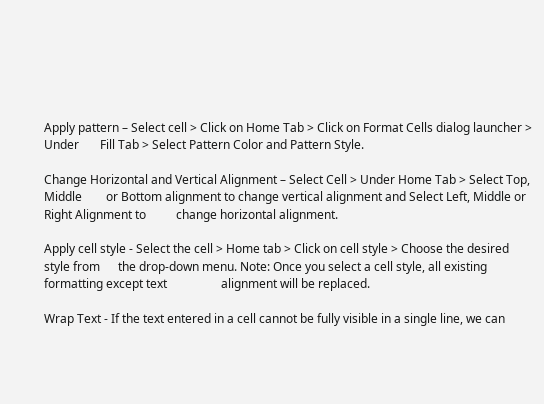Apply pattern – Select cell > Click on Home Tab > Click on Format Cells dialog launcher > Under       Fill Tab > Select Pattern Color and Pattern Style.

Change Horizontal and Vertical Alignment – Select Cell > Under Home Tab > Select Top, Middle        or Bottom alignment to change vertical alignment and Select Left, Middle or Right Alignment to          change horizontal alignment.

Apply cell style - Select the cell > Home tab > Click on cell style > Choose the desired style from      the drop-down menu. Note: Once you select a cell style, all existing formatting except text                  alignment will be replaced.

Wrap Text - If the text entered in a cell cannot be fully visible in a single line, we can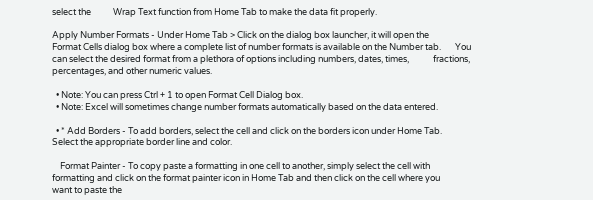select the           Wrap Text function from Home Tab to make the data fit properly.

Apply Number Formats - Under Home Tab > Click on the dialog box launcher, it will open the           Format Cells dialog box where a complete list of number formats is available on the Number tab.       You can select the desired format from a plethora of options including numbers, dates, times,            fractions, percentages, and other numeric values.

  • Note: You can press Ctrl + 1 to open Format Cell Dialog box.
  • Note: Excel will sometimes change number formats automatically based on the data entered.

  • * Add Borders - To add borders, select the cell and click on the borders icon under Home Tab.                                     Select the appropriate border line and color.

    Format Painter - To copy paste a formatting in one cell to another, simply select the cell with             formatting and click on the format painter icon in Home Tab and then click on the cell where you        want to paste the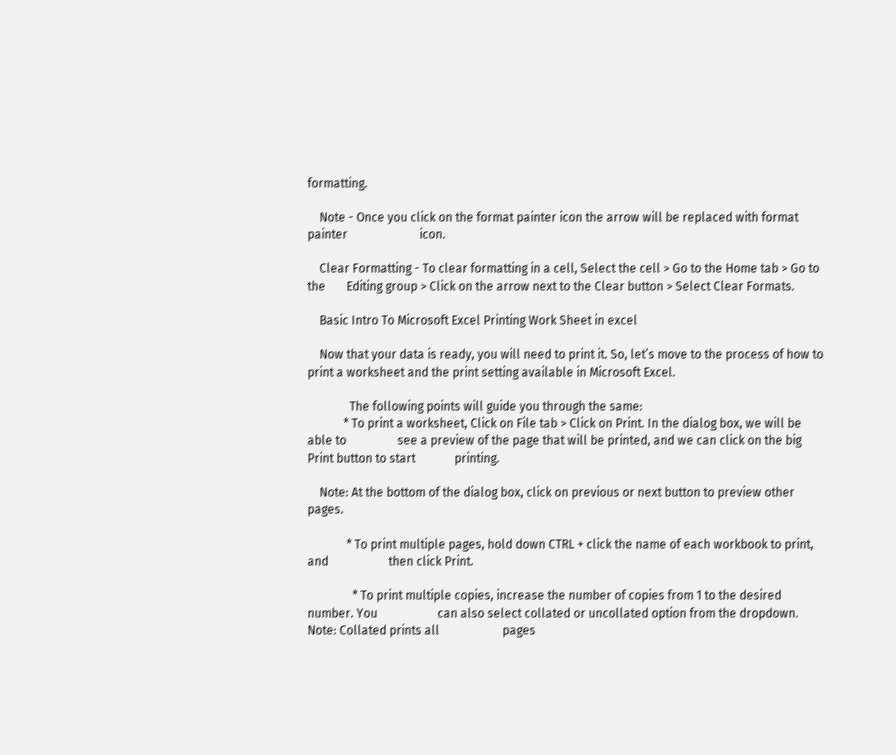formatting.

    Note - Once you click on the format painter icon the arrow will be replaced with format painter                        icon.

    Clear Formatting - To clear formatting in a cell, Select the cell > Go to the Home tab > Go to the       Editing group > Click on the arrow next to the Clear button > Select Clear Formats.

    Basic Intro To Microsoft Excel Printing Work Sheet in excel

    Now that your data is ready, you will need to print it. So, let’s move to the process of how to print a worksheet and the print setting available in Microsoft Excel.

              The following points will guide you through the same:
            * To print a worksheet, Click on File tab > Click on Print. In the dialog box, we will be able to                 see a preview of the page that will be printed, and we can click on the big Print button to start             printing.

    Note: At the bottom of the dialog box, click on previous or next button to preview other pages.

             * To print multiple pages, hold down CTRL + click the name of each workbook to print, and                    then click Print.

               * To print multiple copies, increase the number of copies from 1 to the desired number. You                    can also select collated or uncollated option from the dropdown. Note: Collated prints all                     pages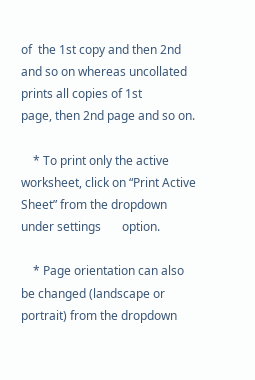of  the 1st copy and then 2nd and so on whereas uncollated prints all copies of 1st                   page, then 2nd page and so on.

    * To print only the active worksheet, click on “Print Active Sheet” from the dropdown under settings       option.

    * Page orientation can also be changed (landscape or portrait) from the dropdown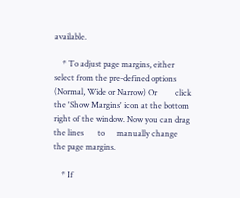available.

    * To adjust page margins, either select from the pre-defined options (Normal, Wide or Narrow) Or         click the 'Show Margins' icon at the bottom right of the window. Now you can drag the lines       to      manually change the page margins.

    * If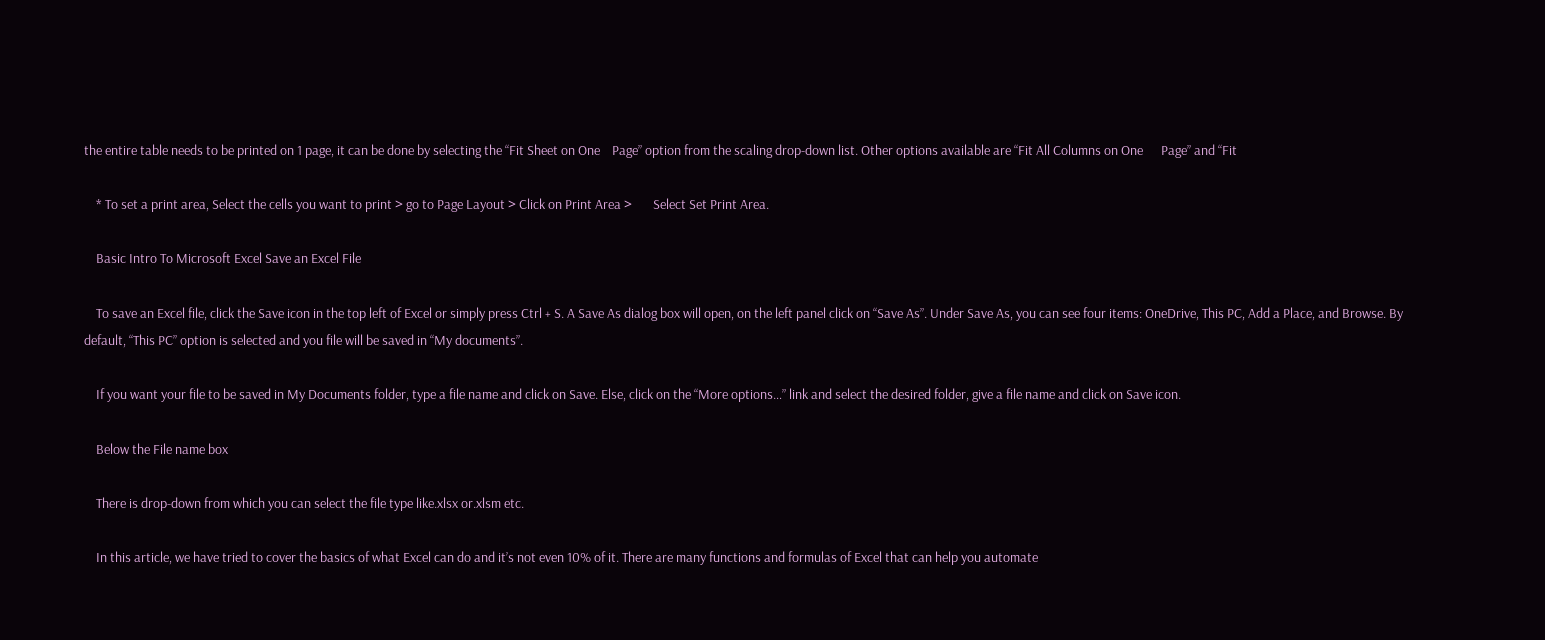the entire table needs to be printed on 1 page, it can be done by selecting the “Fit Sheet on One    Page” option from the scaling drop-down list. Other options available are “Fit All Columns on One      Page” and “Fit

    * To set a print area, Select the cells you want to print > go to Page Layout > Click on Print Area >       Select Set Print Area.

    Basic Intro To Microsoft Excel Save an Excel File

    To save an Excel file, click the Save icon in the top left of Excel or simply press Ctrl + S. A Save As dialog box will open, on the left panel click on “Save As”. Under Save As, you can see four items: OneDrive, This PC, Add a Place, and Browse. By default, “This PC” option is selected and you file will be saved in “My documents”.

    If you want your file to be saved in My Documents folder, type a file name and click on Save. Else, click on the “More options…” link and select the desired folder, give a file name and click on Save icon.

    Below the File name box

    There is drop-down from which you can select the file type like.xlsx or.xlsm etc.

    In this article, we have tried to cover the basics of what Excel can do and it’s not even 10% of it. There are many functions and formulas of Excel that can help you automate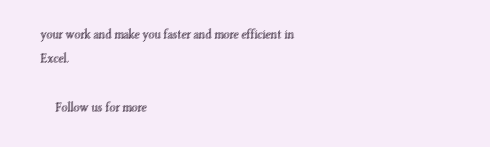your work and make you faster and more efficient in Excel.

     Follow us for more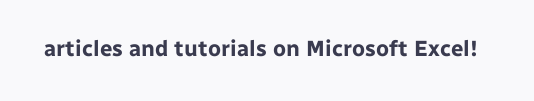articles and tutorials on Microsoft Excel!